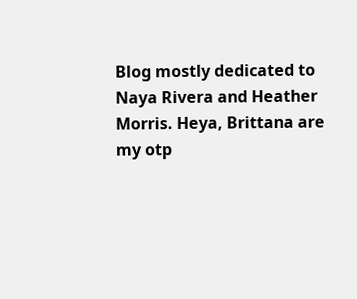Blog mostly dedicated to Naya Rivera and Heather Morris. Heya, Brittana are my otp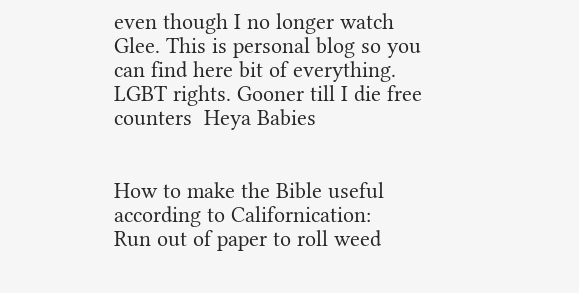even though I no longer watch Glee. This is personal blog so you can find here bit of everything. LGBT rights. Gooner till I die free counters  Heya Babies


How to make the Bible useful according to Californication:
Run out of paper to roll weed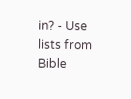in? - Use lists from Bible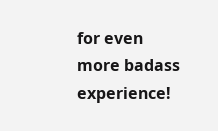for even more badass experience!